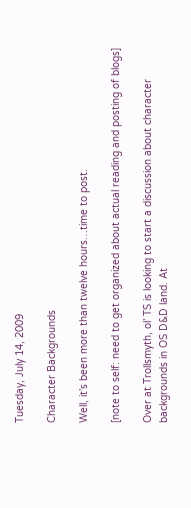Tuesday, July 14, 2009

Character Backgrounds

Well, it’s been more than twelve hours…time to post.

[note to self: need to get organized about actual reading and posting of blogs]

Over at Trollsmyth, ol’ TS is looking to start a discussion about character backgrounds in OS D&D land. At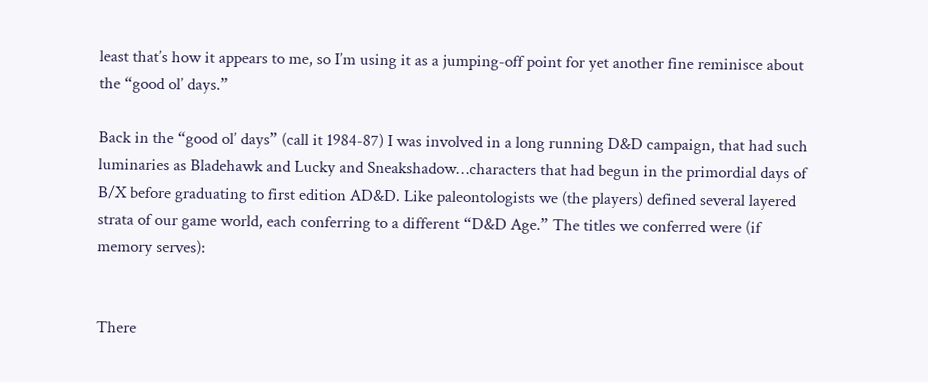least that’s how it appears to me, so I’m using it as a jumping-off point for yet another fine reminisce about the “good ol’ days.”

Back in the “good ol’ days” (call it 1984-87) I was involved in a long running D&D campaign, that had such luminaries as Bladehawk and Lucky and Sneakshadow…characters that had begun in the primordial days of B/X before graduating to first edition AD&D. Like paleontologists we (the players) defined several layered strata of our game world, each conferring to a different “D&D Age.” The titles we conferred were (if memory serves):


There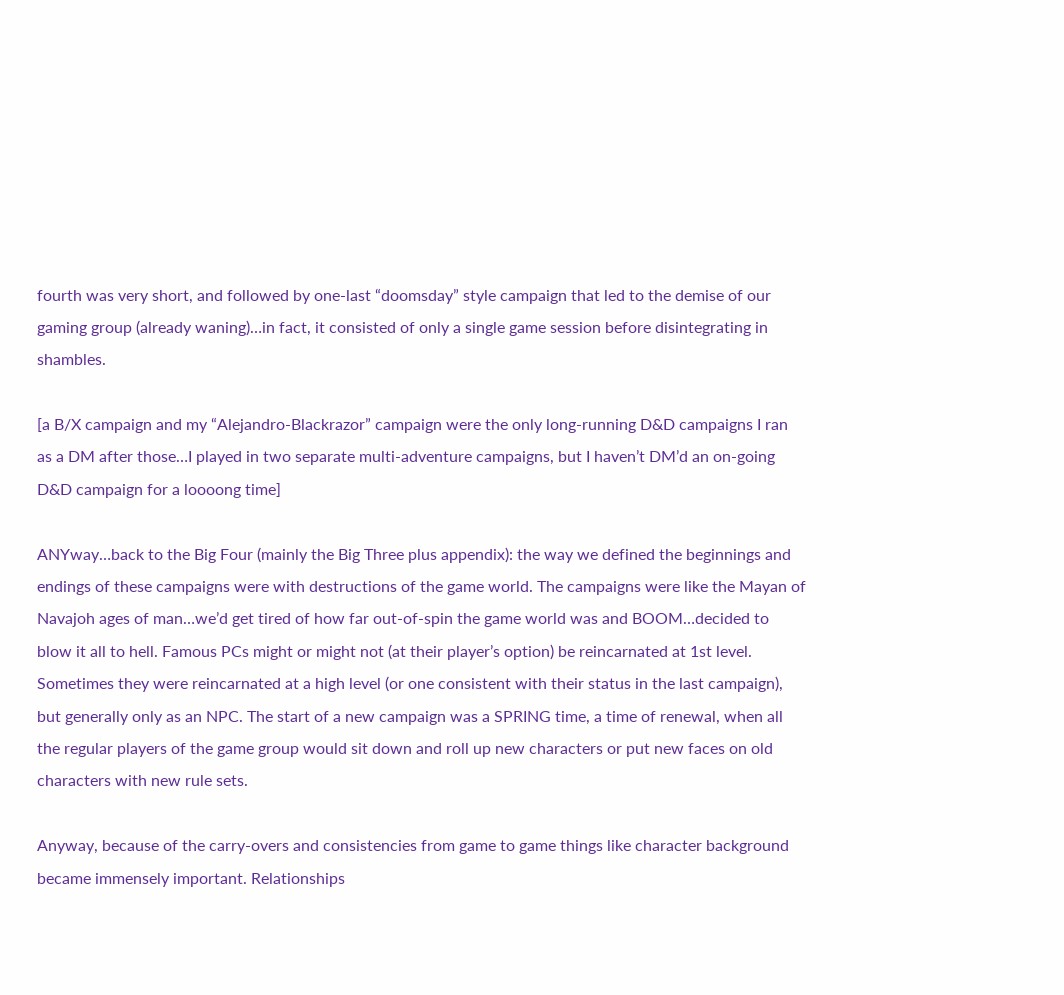fourth was very short, and followed by one-last “doomsday” style campaign that led to the demise of our gaming group (already waning)…in fact, it consisted of only a single game session before disintegrating in shambles.

[a B/X campaign and my “Alejandro-Blackrazor” campaign were the only long-running D&D campaigns I ran as a DM after those…I played in two separate multi-adventure campaigns, but I haven’t DM’d an on-going D&D campaign for a loooong time]

ANYway…back to the Big Four (mainly the Big Three plus appendix): the way we defined the beginnings and endings of these campaigns were with destructions of the game world. The campaigns were like the Mayan of Navajoh ages of man…we’d get tired of how far out-of-spin the game world was and BOOM…decided to blow it all to hell. Famous PCs might or might not (at their player’s option) be reincarnated at 1st level. Sometimes they were reincarnated at a high level (or one consistent with their status in the last campaign), but generally only as an NPC. The start of a new campaign was a SPRING time, a time of renewal, when all the regular players of the game group would sit down and roll up new characters or put new faces on old characters with new rule sets.

Anyway, because of the carry-overs and consistencies from game to game things like character background became immensely important. Relationships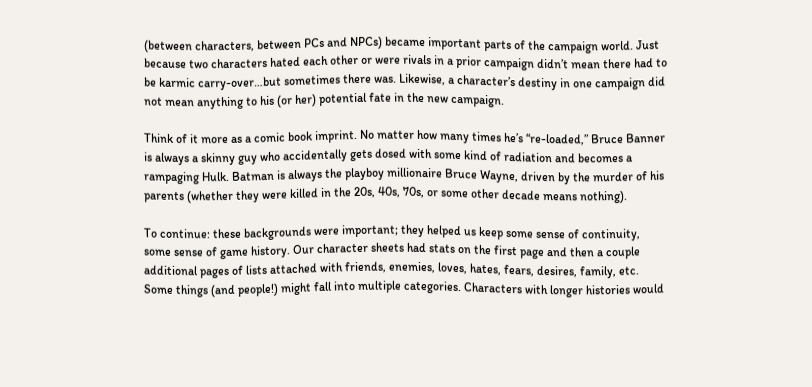(between characters, between PCs and NPCs) became important parts of the campaign world. Just because two characters hated each other or were rivals in a prior campaign didn’t mean there had to be karmic carry-over…but sometimes there was. Likewise, a character’s destiny in one campaign did not mean anything to his (or her) potential fate in the new campaign.

Think of it more as a comic book imprint. No matter how many times he’s “re-loaded,” Bruce Banner is always a skinny guy who accidentally gets dosed with some kind of radiation and becomes a rampaging Hulk. Batman is always the playboy millionaire Bruce Wayne, driven by the murder of his parents (whether they were killed in the 20s, 40s, 70s, or some other decade means nothing).

To continue: these backgrounds were important; they helped us keep some sense of continuity, some sense of game history. Our character sheets had stats on the first page and then a couple additional pages of lists attached with friends, enemies, loves, hates, fears, desires, family, etc. Some things (and people!) might fall into multiple categories. Characters with longer histories would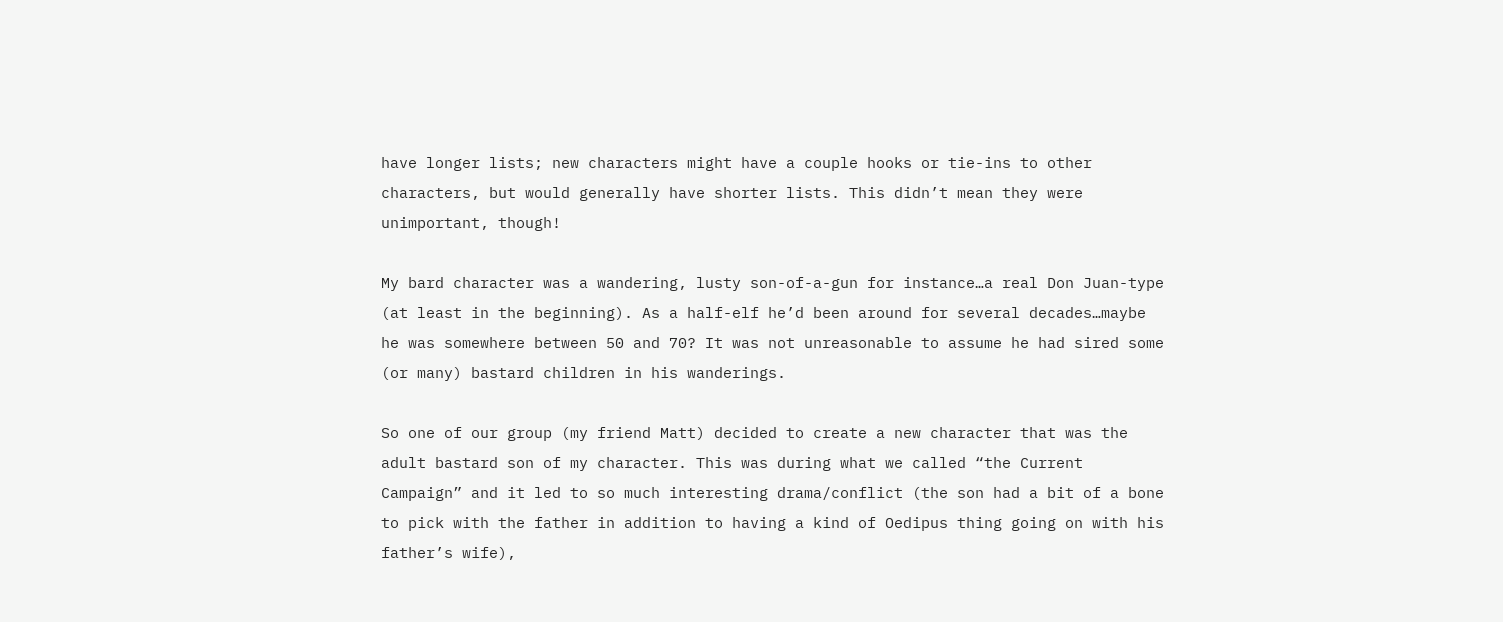have longer lists; new characters might have a couple hooks or tie-ins to other characters, but would generally have shorter lists. This didn’t mean they were unimportant, though!

My bard character was a wandering, lusty son-of-a-gun for instance…a real Don Juan-type (at least in the beginning). As a half-elf he’d been around for several decades…maybe he was somewhere between 50 and 70? It was not unreasonable to assume he had sired some (or many) bastard children in his wanderings.

So one of our group (my friend Matt) decided to create a new character that was the adult bastard son of my character. This was during what we called “the Current Campaign” and it led to so much interesting drama/conflict (the son had a bit of a bone to pick with the father in addition to having a kind of Oedipus thing going on with his father’s wife),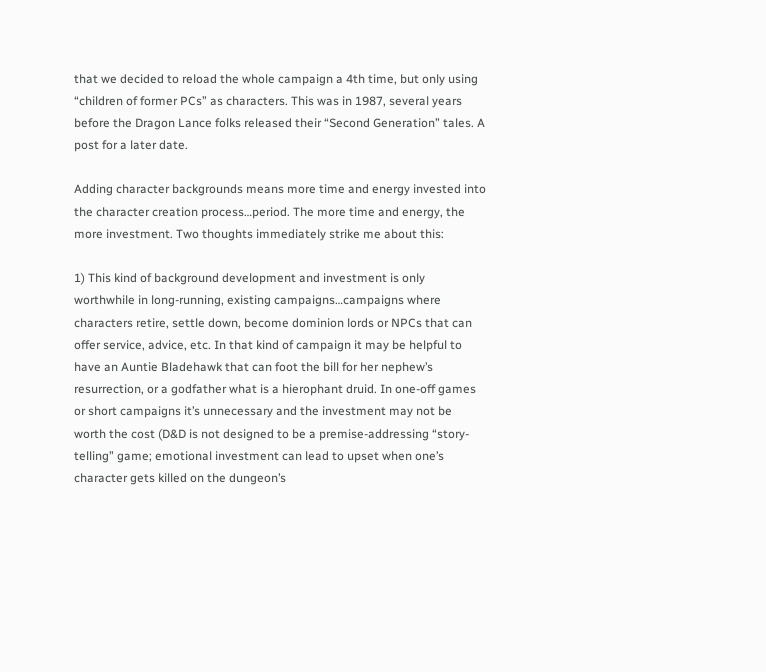that we decided to reload the whole campaign a 4th time, but only using “children of former PCs” as characters. This was in 1987, several years before the Dragon Lance folks released their “Second Generation” tales. A post for a later date.

Adding character backgrounds means more time and energy invested into the character creation process…period. The more time and energy, the more investment. Two thoughts immediately strike me about this:

1) This kind of background development and investment is only worthwhile in long-running, existing campaigns…campaigns where characters retire, settle down, become dominion lords or NPCs that can offer service, advice, etc. In that kind of campaign it may be helpful to have an Auntie Bladehawk that can foot the bill for her nephew’s resurrection, or a godfather what is a hierophant druid. In one-off games or short campaigns it’s unnecessary and the investment may not be worth the cost (D&D is not designed to be a premise-addressing “story-telling” game; emotional investment can lead to upset when one’s character gets killed on the dungeon’s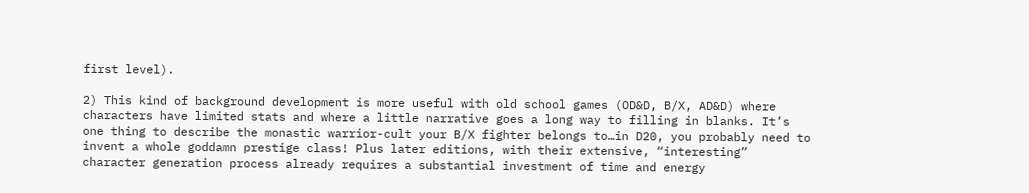first level).

2) This kind of background development is more useful with old school games (OD&D, B/X, AD&D) where characters have limited stats and where a little narrative goes a long way to filling in blanks. It’s one thing to describe the monastic warrior-cult your B/X fighter belongs to…in D20, you probably need to invent a whole goddamn prestige class! Plus later editions, with their extensive, “interesting” character generation process already requires a substantial investment of time and energy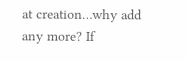at creation…why add any more? If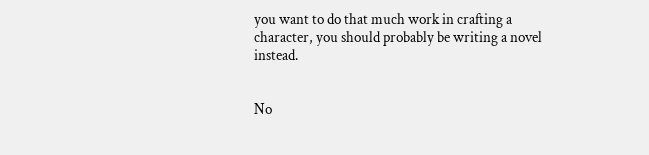you want to do that much work in crafting a character, you should probably be writing a novel instead.


No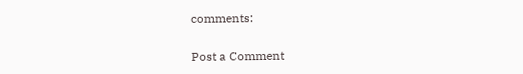comments:

Post a Comment